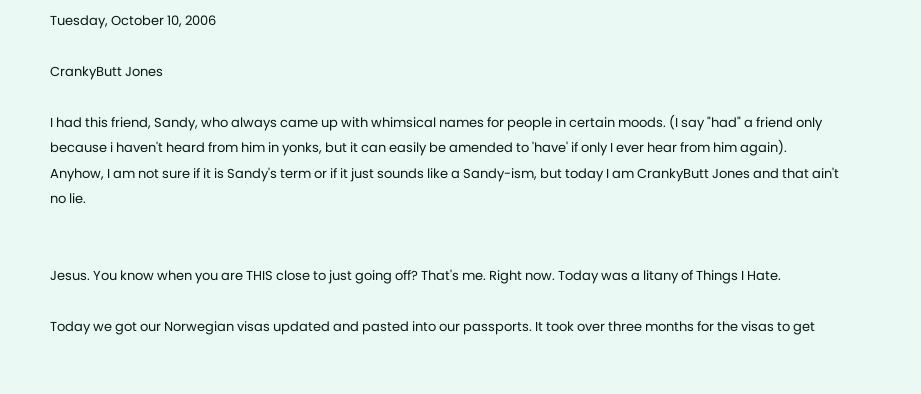Tuesday, October 10, 2006

CrankyButt Jones

I had this friend, Sandy, who always came up with whimsical names for people in certain moods. (I say "had" a friend only because i haven't heard from him in yonks, but it can easily be amended to 'have' if only I ever hear from him again). Anyhow, I am not sure if it is Sandy's term or if it just sounds like a Sandy-ism, but today I am CrankyButt Jones and that ain't no lie.


Jesus. You know when you are THIS close to just going off? That's me. Right now. Today was a litany of Things I Hate.

Today we got our Norwegian visas updated and pasted into our passports. It took over three months for the visas to get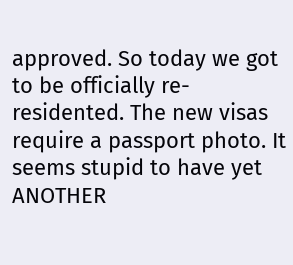approved. So today we got to be officially re-residented. The new visas require a passport photo. It seems stupid to have yet ANOTHER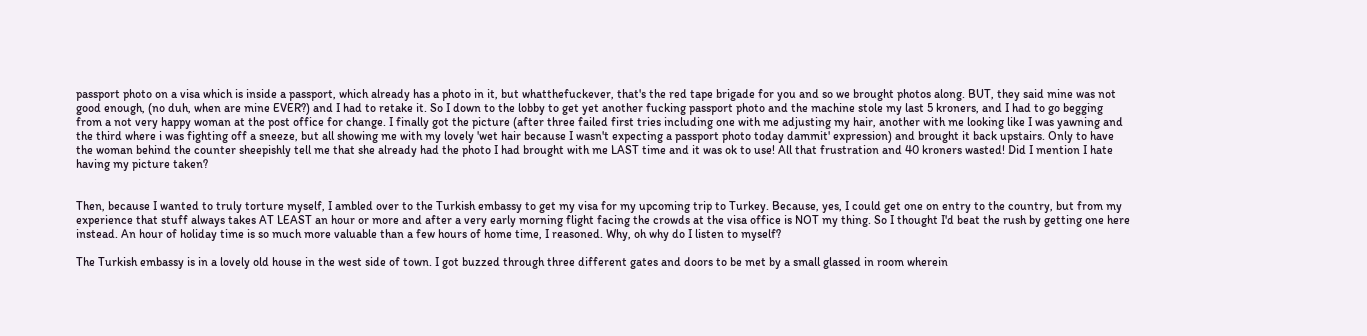passport photo on a visa which is inside a passport, which already has a photo in it, but whatthefuckever, that's the red tape brigade for you and so we brought photos along. BUT, they said mine was not good enough, (no duh, when are mine EVER?) and I had to retake it. So I down to the lobby to get yet another fucking passport photo and the machine stole my last 5 kroners, and I had to go begging from a not very happy woman at the post office for change. I finally got the picture (after three failed first tries including one with me adjusting my hair, another with me looking like I was yawning and the third where i was fighting off a sneeze, but all showing me with my lovely 'wet hair because I wasn't expecting a passport photo today dammit' expression) and brought it back upstairs. Only to have the woman behind the counter sheepishly tell me that she already had the photo I had brought with me LAST time and it was ok to use! All that frustration and 40 kroners wasted! Did I mention I hate having my picture taken?


Then, because I wanted to truly torture myself, I ambled over to the Turkish embassy to get my visa for my upcoming trip to Turkey. Because, yes, I could get one on entry to the country, but from my experience that stuff always takes AT LEAST an hour or more and after a very early morning flight facing the crowds at the visa office is NOT my thing. So I thought I'd beat the rush by getting one here instead. An hour of holiday time is so much more valuable than a few hours of home time, I reasoned. Why, oh why do I listen to myself?

The Turkish embassy is in a lovely old house in the west side of town. I got buzzed through three different gates and doors to be met by a small glassed in room wherein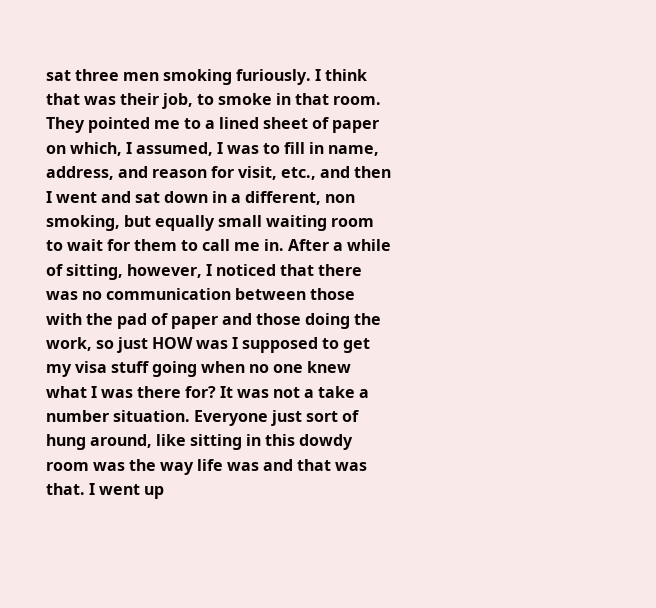sat three men smoking furiously. I think that was their job, to smoke in that room. They pointed me to a lined sheet of paper on which, I assumed, I was to fill in name, address, and reason for visit, etc., and then I went and sat down in a different, non smoking, but equally small waiting room to wait for them to call me in. After a while of sitting, however, I noticed that there was no communication between those with the pad of paper and those doing the work, so just HOW was I supposed to get my visa stuff going when no one knew what I was there for? It was not a take a number situation. Everyone just sort of hung around, like sitting in this dowdy room was the way life was and that was that. I went up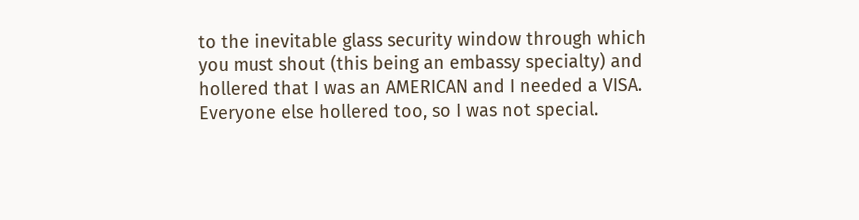to the inevitable glass security window through which you must shout (this being an embassy specialty) and hollered that I was an AMERICAN and I needed a VISA. Everyone else hollered too, so I was not special.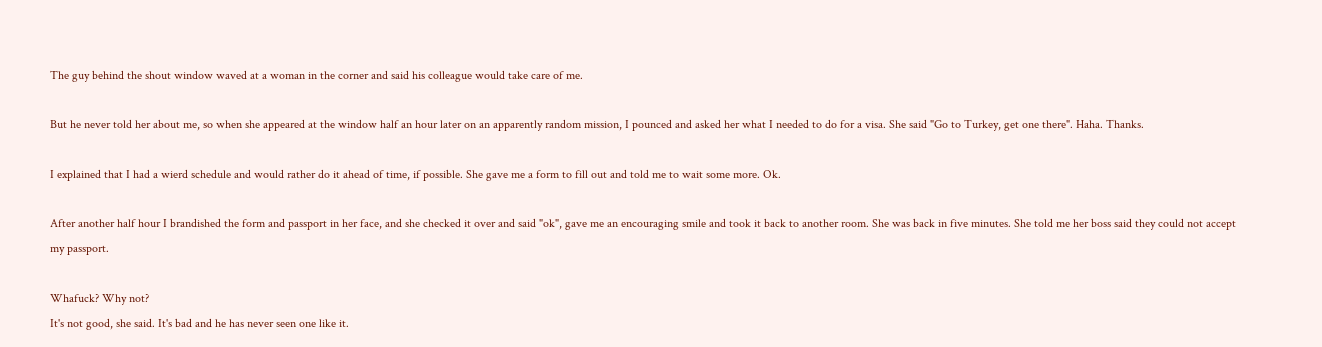The guy behind the shout window waved at a woman in the corner and said his colleague would take care of me.

But he never told her about me, so when she appeared at the window half an hour later on an apparently random mission, I pounced and asked her what I needed to do for a visa. She said "Go to Turkey, get one there". Haha. Thanks.

I explained that I had a wierd schedule and would rather do it ahead of time, if possible. She gave me a form to fill out and told me to wait some more. Ok.

After another half hour I brandished the form and passport in her face, and she checked it over and said "ok", gave me an encouraging smile and took it back to another room. She was back in five minutes. She told me her boss said they could not accept my passport.

Whafuck? Why not?
It's not good, she said. It's bad and he has never seen one like it.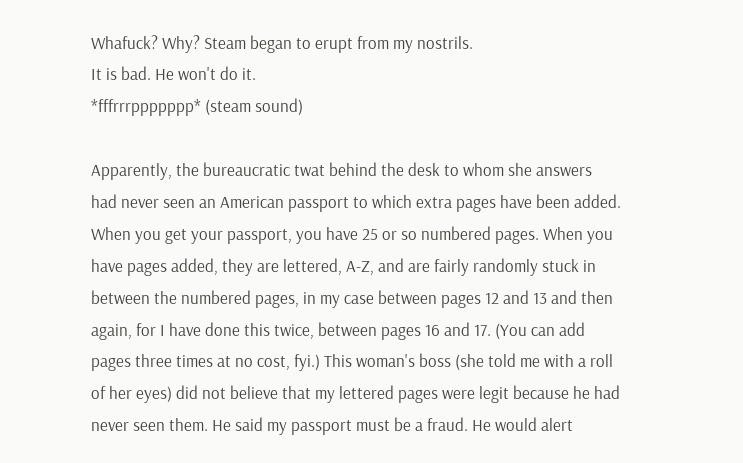Whafuck? Why? Steam began to erupt from my nostrils.
It is bad. He won't do it.
*fffrrrppppppp* (steam sound)

Apparently, the bureaucratic twat behind the desk to whom she answers had never seen an American passport to which extra pages have been added. When you get your passport, you have 25 or so numbered pages. When you have pages added, they are lettered, A-Z, and are fairly randomly stuck in between the numbered pages, in my case between pages 12 and 13 and then again, for I have done this twice, between pages 16 and 17. (You can add pages three times at no cost, fyi.) This woman's boss (she told me with a roll of her eyes) did not believe that my lettered pages were legit because he had never seen them. He said my passport must be a fraud. He would alert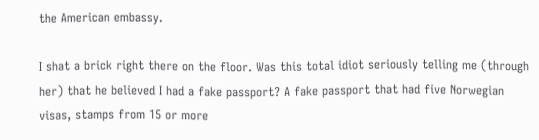the American embassy.

I shat a brick right there on the floor. Was this total idiot seriously telling me (through her) that he believed I had a fake passport? A fake passport that had five Norwegian visas, stamps from 15 or more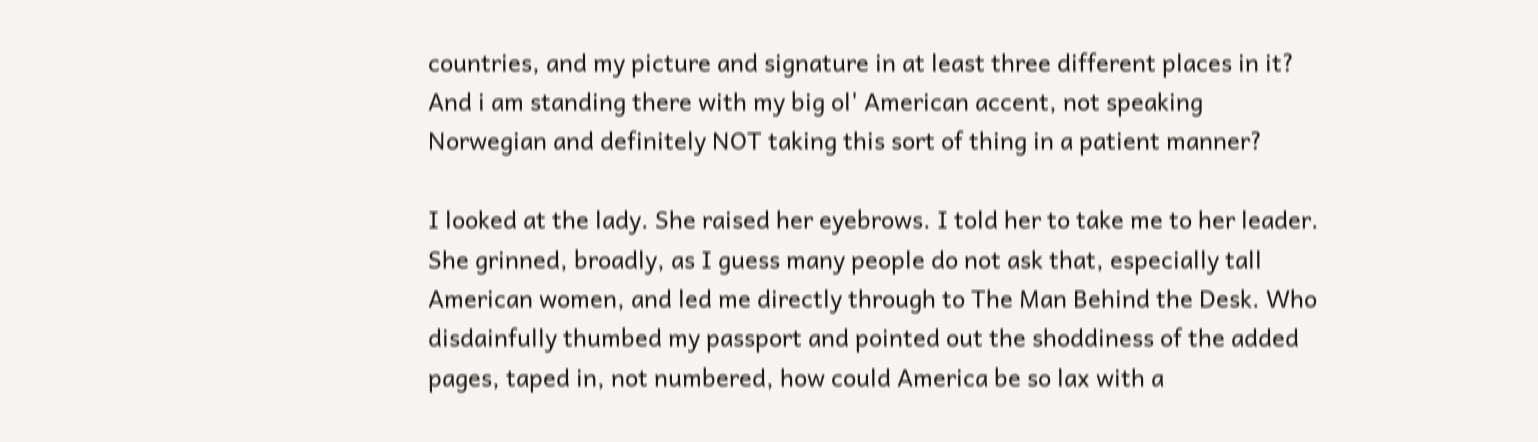countries, and my picture and signature in at least three different places in it? And i am standing there with my big ol' American accent, not speaking Norwegian and definitely NOT taking this sort of thing in a patient manner?

I looked at the lady. She raised her eyebrows. I told her to take me to her leader. She grinned, broadly, as I guess many people do not ask that, especially tall American women, and led me directly through to The Man Behind the Desk. Who disdainfully thumbed my passport and pointed out the shoddiness of the added pages, taped in, not numbered, how could America be so lax with a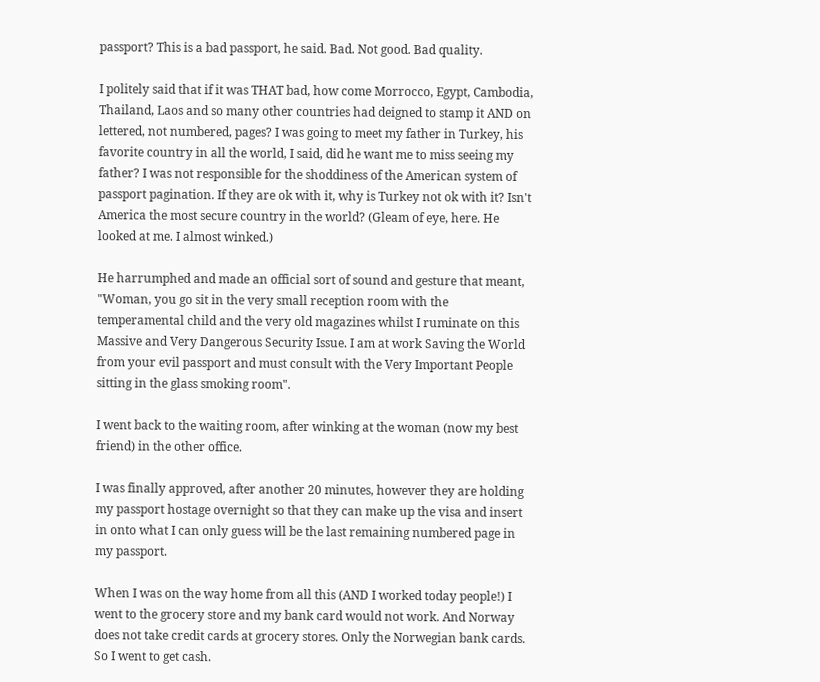passport? This is a bad passport, he said. Bad. Not good. Bad quality.

I politely said that if it was THAT bad, how come Morrocco, Egypt, Cambodia, Thailand, Laos and so many other countries had deigned to stamp it AND on lettered, not numbered, pages? I was going to meet my father in Turkey, his favorite country in all the world, I said, did he want me to miss seeing my father? I was not responsible for the shoddiness of the American system of passport pagination. If they are ok with it, why is Turkey not ok with it? Isn't America the most secure country in the world? (Gleam of eye, here. He looked at me. I almost winked.)

He harrumphed and made an official sort of sound and gesture that meant, "Woman, you go sit in the very small reception room with the temperamental child and the very old magazines whilst I ruminate on this Massive and Very Dangerous Security Issue. I am at work Saving the World from your evil passport and must consult with the Very Important People sitting in the glass smoking room".

I went back to the waiting room, after winking at the woman (now my best friend) in the other office.

I was finally approved, after another 20 minutes, however they are holding my passport hostage overnight so that they can make up the visa and insert in onto what I can only guess will be the last remaining numbered page in my passport.

When I was on the way home from all this (AND I worked today people!) I went to the grocery store and my bank card would not work. And Norway does not take credit cards at grocery stores. Only the Norwegian bank cards. So I went to get cash.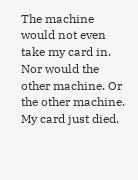The machine would not even take my card in. Nor would the other machine. Or the other machine. My card just died.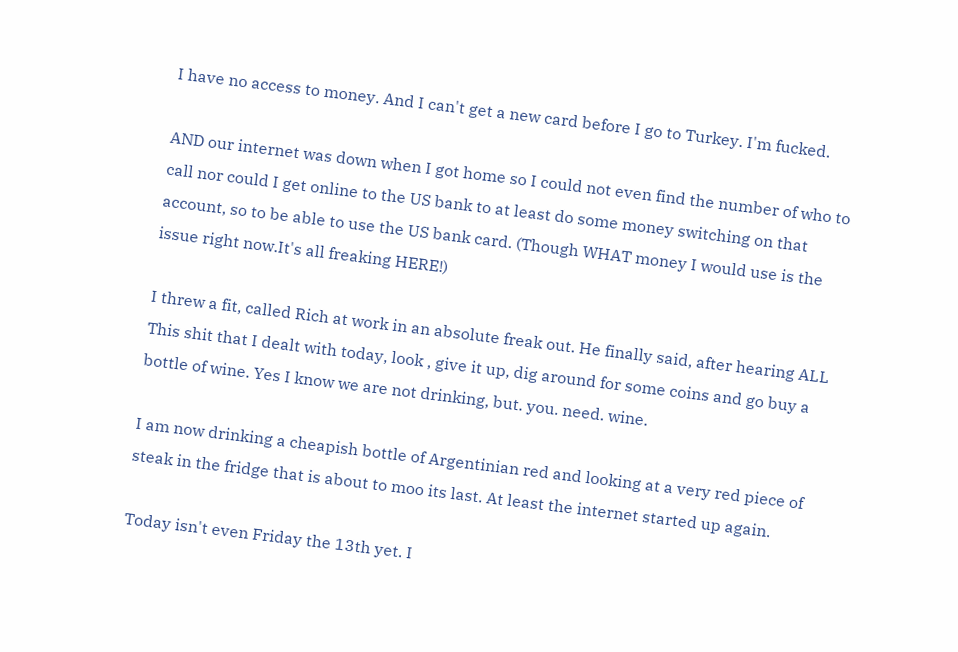I have no access to money. And I can't get a new card before I go to Turkey. I'm fucked.

AND our internet was down when I got home so I could not even find the number of who to call nor could I get online to the US bank to at least do some money switching on that account, so to be able to use the US bank card. (Though WHAT money I would use is the issue right now.It's all freaking HERE!)

I threw a fit, called Rich at work in an absolute freak out. He finally said, after hearing ALL This shit that I dealt with today, look , give it up, dig around for some coins and go buy a bottle of wine. Yes I know we are not drinking, but. you. need. wine.

I am now drinking a cheapish bottle of Argentinian red and looking at a very red piece of steak in the fridge that is about to moo its last. At least the internet started up again.

Today isn't even Friday the 13th yet. I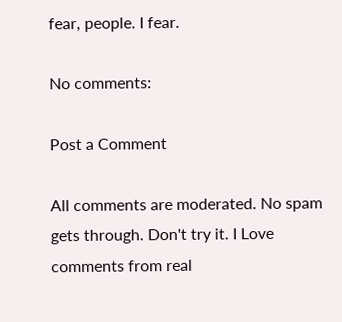fear, people. I fear.

No comments:

Post a Comment

All comments are moderated. No spam gets through. Don't try it. I Love comments from real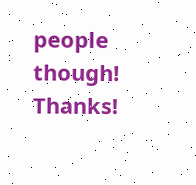people though! Thanks!